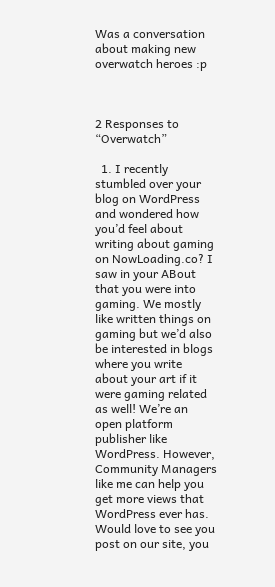Was a conversation about making new overwatch heroes :p



2 Responses to “Overwatch”

  1. I recently stumbled over your blog on WordPress and wondered how you’d feel about writing about gaming on NowLoading.co? I saw in your ABout that you were into gaming. We mostly like written things on gaming but we’d also be interested in blogs where you write about your art if it were gaming related as well! We’re an open platform publisher like WordPress. However, Community Managers like me can help you get more views that WordPress ever has. Would love to see you post on our site, you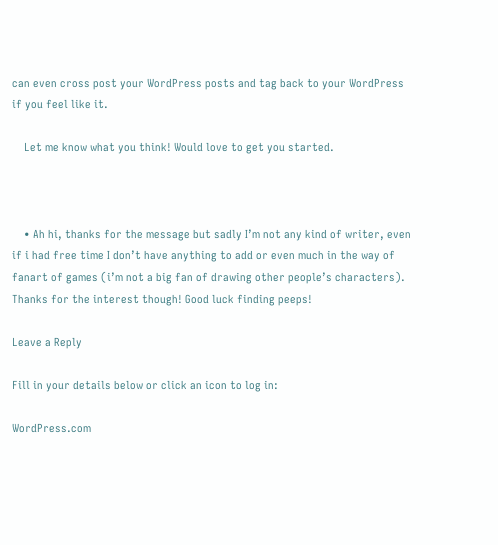can even cross post your WordPress posts and tag back to your WordPress if you feel like it.

    Let me know what you think! Would love to get you started.



    • Ah hi, thanks for the message but sadly I’m not any kind of writer, even if i had free time I don’t have anything to add or even much in the way of fanart of games (i’m not a big fan of drawing other people’s characters). Thanks for the interest though! Good luck finding peeps!

Leave a Reply

Fill in your details below or click an icon to log in:

WordPress.com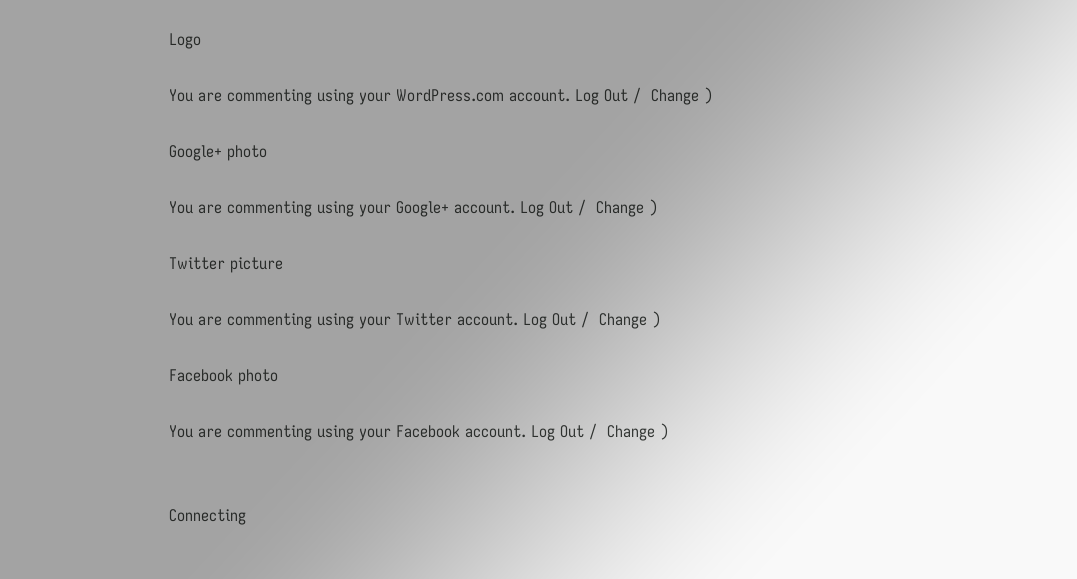Logo

You are commenting using your WordPress.com account. Log Out /  Change )

Google+ photo

You are commenting using your Google+ account. Log Out /  Change )

Twitter picture

You are commenting using your Twitter account. Log Out /  Change )

Facebook photo

You are commenting using your Facebook account. Log Out /  Change )


Connecting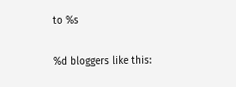to %s

%d bloggers like this: